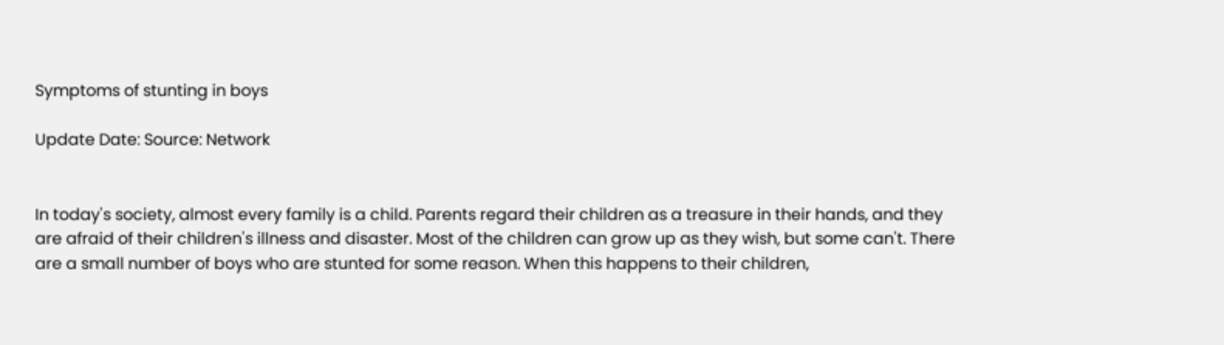Symptoms of stunting in boys

Update Date: Source: Network


In today's society, almost every family is a child. Parents regard their children as a treasure in their hands, and they are afraid of their children's illness and disaster. Most of the children can grow up as they wish, but some can't. There are a small number of boys who are stunted for some reason. When this happens to their children,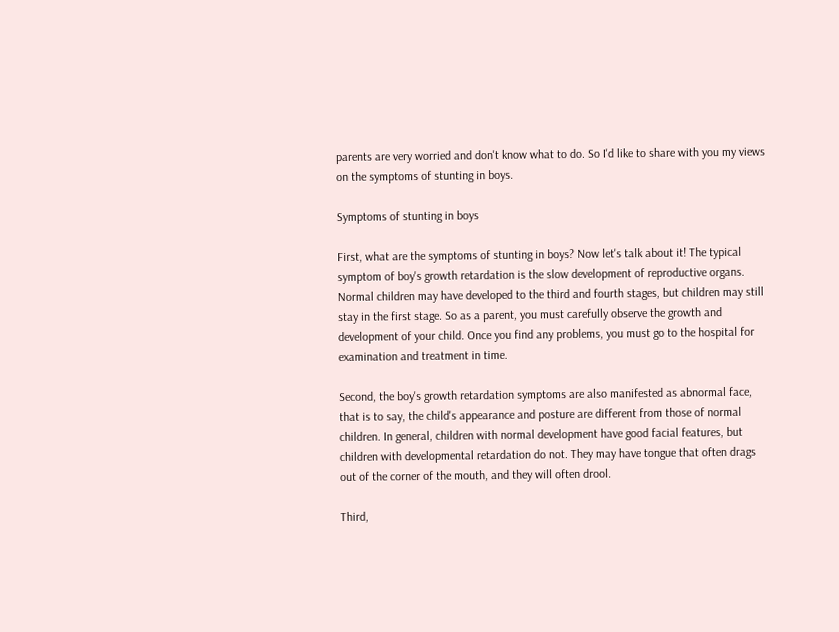parents are very worried and don't know what to do. So I'd like to share with you my views on the symptoms of stunting in boys.

Symptoms of stunting in boys

First, what are the symptoms of stunting in boys? Now let's talk about it! The typical symptom of boy's growth retardation is the slow development of reproductive organs. Normal children may have developed to the third and fourth stages, but children may still stay in the first stage. So as a parent, you must carefully observe the growth and development of your child. Once you find any problems, you must go to the hospital for examination and treatment in time.

Second, the boy's growth retardation symptoms are also manifested as abnormal face, that is to say, the child's appearance and posture are different from those of normal children. In general, children with normal development have good facial features, but children with developmental retardation do not. They may have tongue that often drags out of the corner of the mouth, and they will often drool.

Third,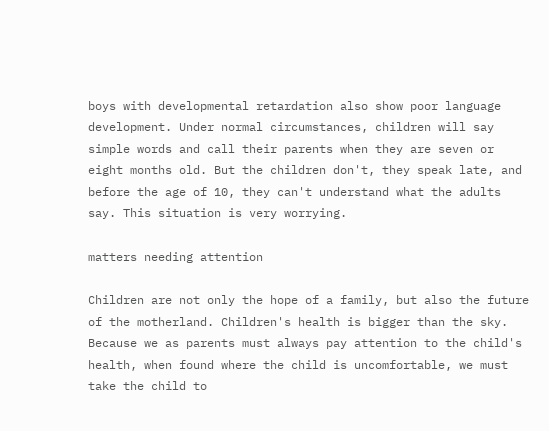boys with developmental retardation also show poor language development. Under normal circumstances, children will say simple words and call their parents when they are seven or eight months old. But the children don't, they speak late, and before the age of 10, they can't understand what the adults say. This situation is very worrying.

matters needing attention

Children are not only the hope of a family, but also the future of the motherland. Children's health is bigger than the sky. Because we as parents must always pay attention to the child's health, when found where the child is uncomfortable, we must take the child to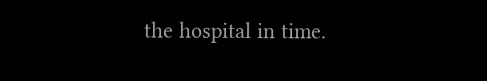the hospital in time.